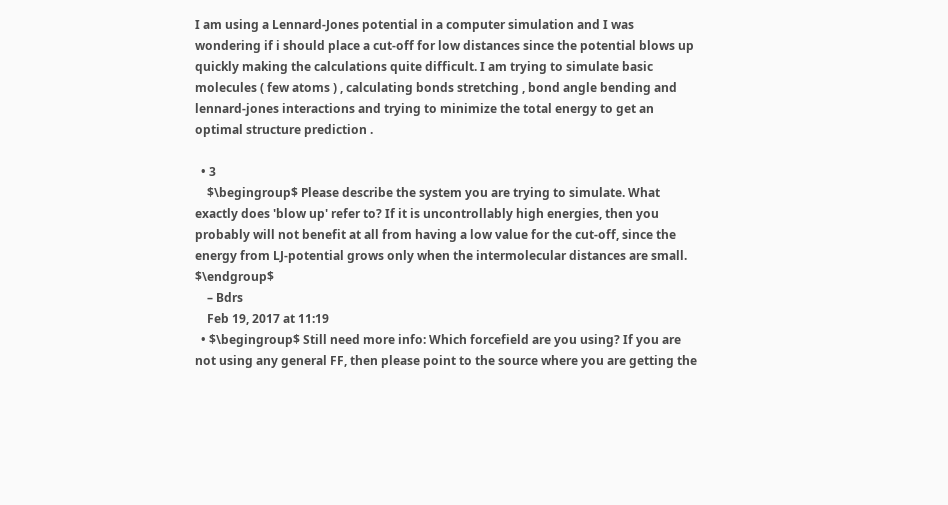I am using a Lennard-Jones potential in a computer simulation and I was wondering if i should place a cut-off for low distances since the potential blows up quickly making the calculations quite difficult. I am trying to simulate basic molecules ( few atoms ) , calculating bonds stretching , bond angle bending and lennard-jones interactions and trying to minimize the total energy to get an optimal structure prediction .

  • 3
    $\begingroup$ Please describe the system you are trying to simulate. What exactly does 'blow up' refer to? If it is uncontrollably high energies, then you probably will not benefit at all from having a low value for the cut-off, since the energy from LJ-potential grows only when the intermolecular distances are small. $\endgroup$
    – Bdrs
    Feb 19, 2017 at 11:19
  • $\begingroup$ Still need more info: Which forcefield are you using? If you are not using any general FF, then please point to the source where you are getting the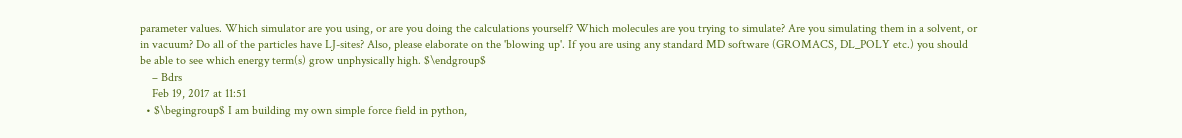parameter values. Which simulator are you using, or are you doing the calculations yourself? Which molecules are you trying to simulate? Are you simulating them in a solvent, or in vacuum? Do all of the particles have LJ-sites? Also, please elaborate on the 'blowing up'. If you are using any standard MD software (GROMACS, DL_POLY etc.) you should be able to see which energy term(s) grow unphysically high. $\endgroup$
    – Bdrs
    Feb 19, 2017 at 11:51
  • $\begingroup$ I am building my own simple force field in python,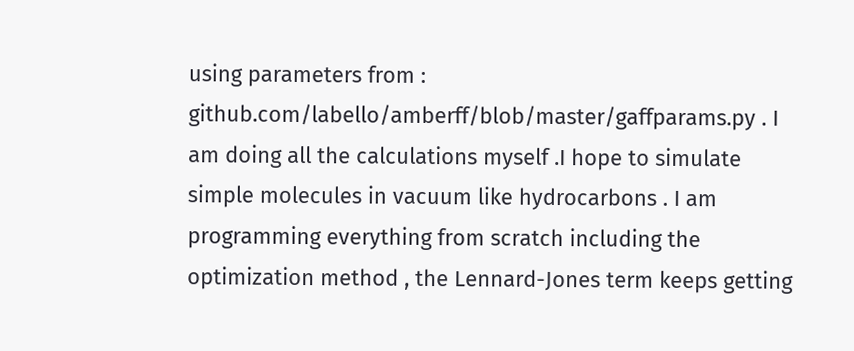using parameters from : github.com/labello/amberff/blob/master/gaffparams.py . I am doing all the calculations myself .I hope to simulate simple molecules in vacuum like hydrocarbons . I am programming everything from scratch including the optimization method , the Lennard-Jones term keeps getting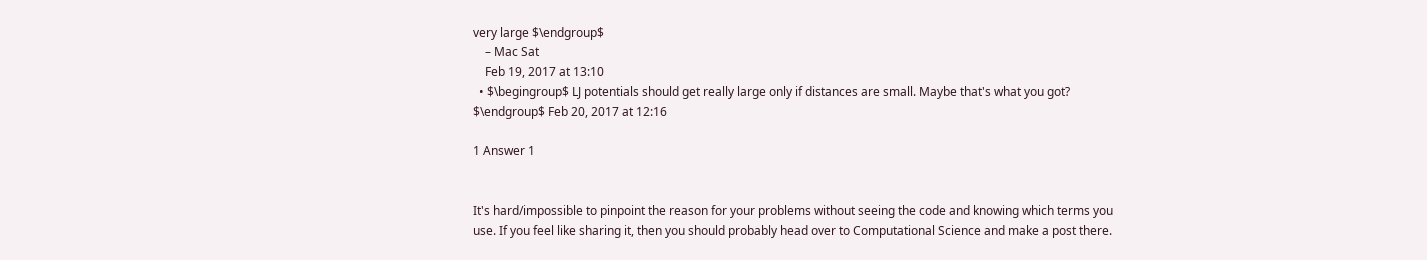very large $\endgroup$
    – Mac Sat
    Feb 19, 2017 at 13:10
  • $\begingroup$ LJ potentials should get really large only if distances are small. Maybe that's what you got? $\endgroup$ Feb 20, 2017 at 12:16

1 Answer 1


It's hard/impossible to pinpoint the reason for your problems without seeing the code and knowing which terms you use. If you feel like sharing it, then you should probably head over to Computational Science and make a post there.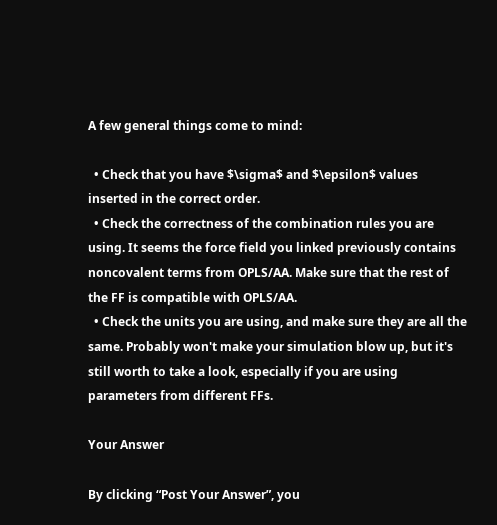A few general things come to mind:

  • Check that you have $\sigma$ and $\epsilon$ values inserted in the correct order.
  • Check the correctness of the combination rules you are using. It seems the force field you linked previously contains noncovalent terms from OPLS/AA. Make sure that the rest of the FF is compatible with OPLS/AA.
  • Check the units you are using, and make sure they are all the same. Probably won't make your simulation blow up, but it's still worth to take a look, especially if you are using parameters from different FFs.

Your Answer

By clicking “Post Your Answer”, you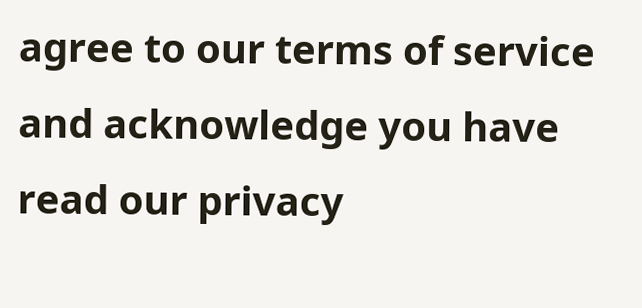agree to our terms of service and acknowledge you have read our privacy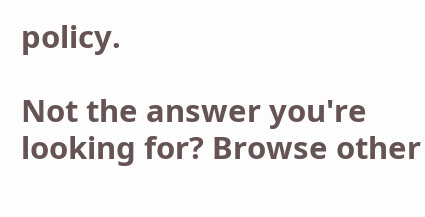policy.

Not the answer you're looking for? Browse other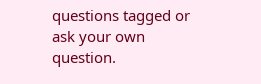questions tagged or ask your own question.